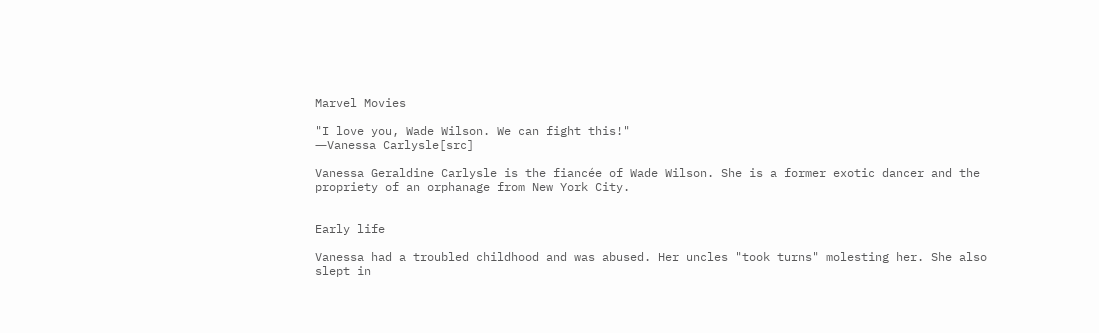Marvel Movies

"I love you, Wade Wilson. We can fight this!"
―Vanessa Carlysle[src]

Vanessa Geraldine Carlysle is the fiancée of Wade Wilson. She is a former exotic dancer and the propriety of an orphanage from New York City.


Early life

Vanessa had a troubled childhood and was abused. Her uncles "took turns" molesting her. She also slept in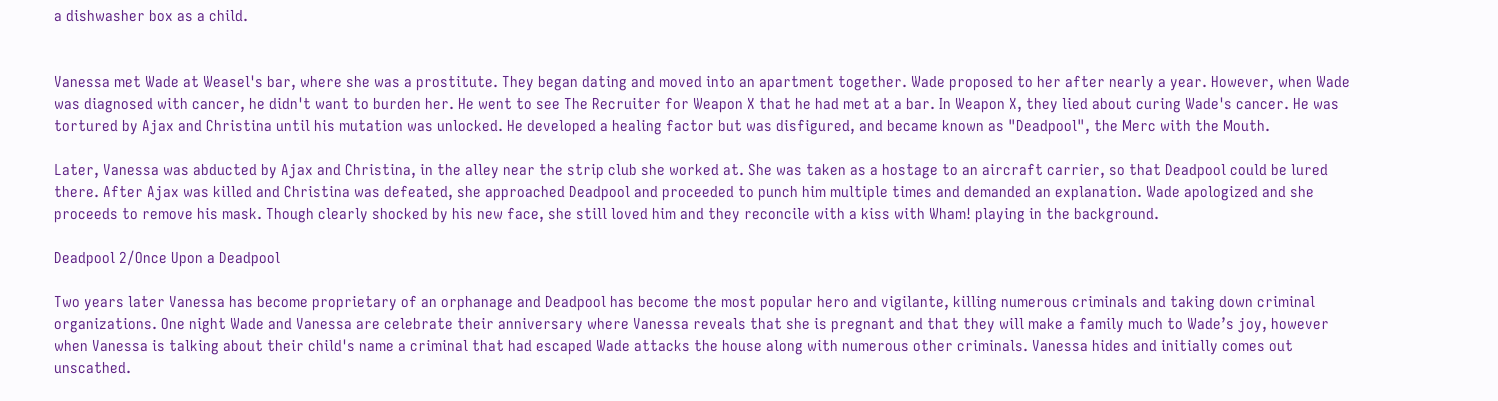a dishwasher box as a child.


Vanessa met Wade at Weasel's bar, where she was a prostitute. They began dating and moved into an apartment together. Wade proposed to her after nearly a year. However, when Wade was diagnosed with cancer, he didn't want to burden her. He went to see The Recruiter for Weapon X that he had met at a bar. In Weapon X, they lied about curing Wade's cancer. He was tortured by Ajax and Christina until his mutation was unlocked. He developed a healing factor but was disfigured, and became known as "Deadpool", the Merc with the Mouth.

Later, Vanessa was abducted by Ajax and Christina, in the alley near the strip club she worked at. She was taken as a hostage to an aircraft carrier, so that Deadpool could be lured there. After Ajax was killed and Christina was defeated, she approached Deadpool and proceeded to punch him multiple times and demanded an explanation. Wade apologized and she proceeds to remove his mask. Though clearly shocked by his new face, she still loved him and they reconcile with a kiss with Wham! playing in the background.

Deadpool 2/Once Upon a Deadpool

Two years later Vanessa has become proprietary of an orphanage and Deadpool has become the most popular hero and vigilante, killing numerous criminals and taking down criminal organizations. One night Wade and Vanessa are celebrate their anniversary where Vanessa reveals that she is pregnant and that they will make a family much to Wade’s joy, however when Vanessa is talking about their child's name a criminal that had escaped Wade attacks the house along with numerous other criminals. Vanessa hides and initially comes out unscathed.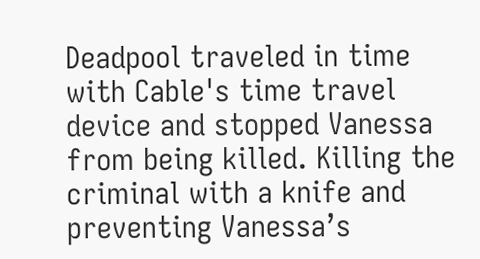Deadpool traveled in time with Cable's time travel device and stopped Vanessa from being killed. Killing the criminal with a knife and preventing Vanessa’s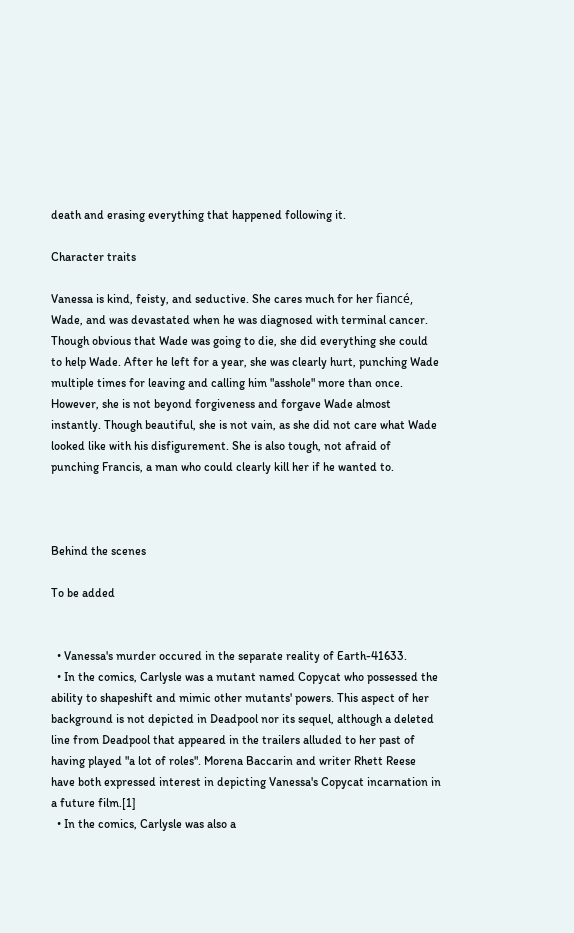death and erasing everything that happened following it.

Character traits

Vanessa is kind, feisty, and seductive. She cares much for her fiancé, Wade, and was devastated when he was diagnosed with terminal cancer. Though obvious that Wade was going to die, she did everything she could to help Wade. After he left for a year, she was clearly hurt, punching Wade multiple times for leaving and calling him "asshole" more than once. However, she is not beyond forgiveness and forgave Wade almost instantly. Though beautiful, she is not vain, as she did not care what Wade looked like with his disfigurement. She is also tough, not afraid of punching Francis, a man who could clearly kill her if he wanted to.



Behind the scenes

To be added


  • Vanessa's murder occured in the separate reality of Earth-41633.
  • In the comics, Carlysle was a mutant named Copycat who possessed the ability to shapeshift and mimic other mutants' powers. This aspect of her background is not depicted in Deadpool nor its sequel, although a deleted line from Deadpool that appeared in the trailers alluded to her past of having played "a lot of roles". Morena Baccarin and writer Rhett Reese have both expressed interest in depicting Vanessa's Copycat incarnation in a future film.[1]
  • In the comics, Carlysle was also a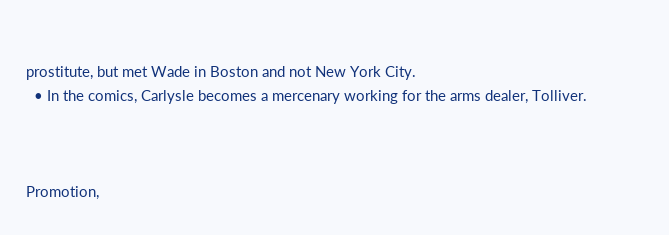prostitute, but met Wade in Boston and not New York City.
  • In the comics, Carlysle becomes a mercenary working for the arms dealer, Tolliver.



Promotion,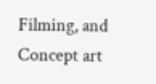Filming, and Concept art